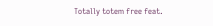Totally totem free feat.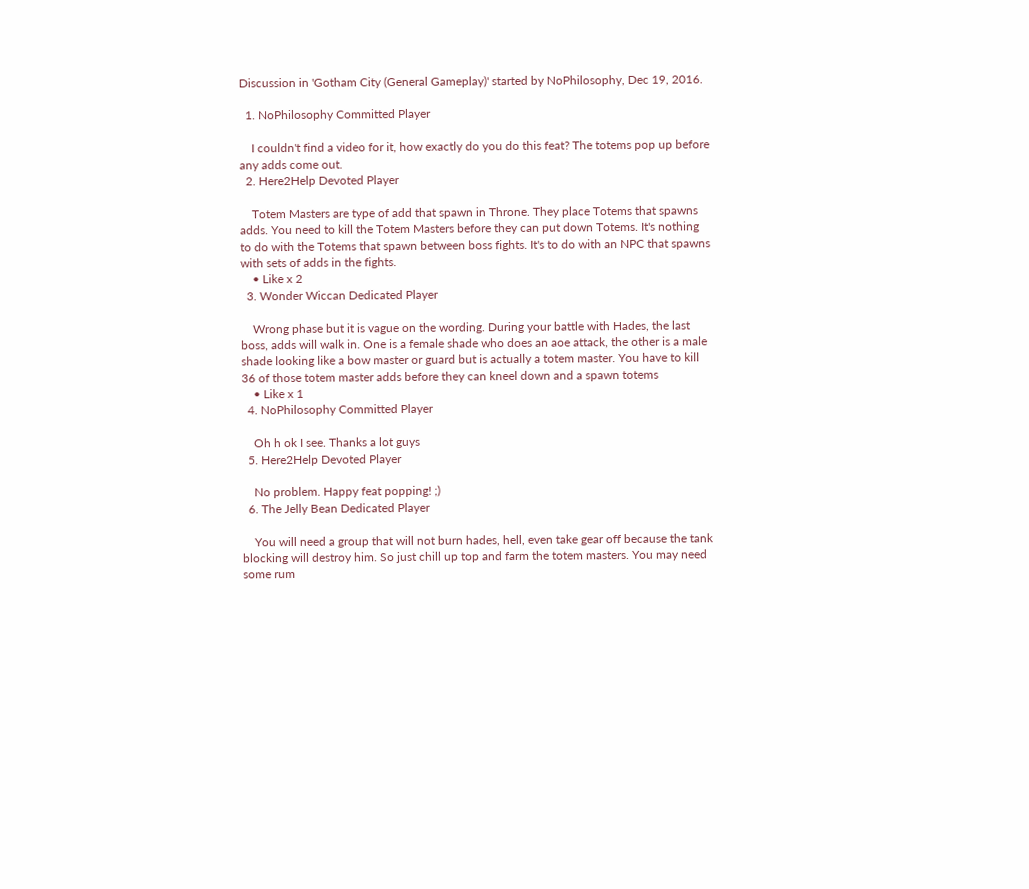Discussion in 'Gotham City (General Gameplay)' started by NoPhilosophy, Dec 19, 2016.

  1. NoPhilosophy Committed Player

    I couldn't find a video for it, how exactly do you do this feat? The totems pop up before any adds come out.
  2. Here2Help Devoted Player

    Totem Masters are type of add that spawn in Throne. They place Totems that spawns adds. You need to kill the Totem Masters before they can put down Totems. It's nothing to do with the Totems that spawn between boss fights. It's to do with an NPC that spawns with sets of adds in the fights.
    • Like x 2
  3. Wonder Wiccan Dedicated Player

    Wrong phase but it is vague on the wording. During your battle with Hades, the last boss, adds will walk in. One is a female shade who does an aoe attack, the other is a male shade looking like a bow master or guard but is actually a totem master. You have to kill 36 of those totem master adds before they can kneel down and a spawn totems
    • Like x 1
  4. NoPhilosophy Committed Player

    Oh h ok I see. Thanks a lot guys
  5. Here2Help Devoted Player

    No problem. Happy feat popping! ;)
  6. The Jelly Bean Dedicated Player

    You will need a group that will not burn hades, hell, even take gear off because the tank blocking will destroy him. So just chill up top and farm the totem masters. You may need some rum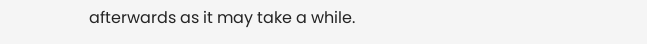afterwards as it may take a while.